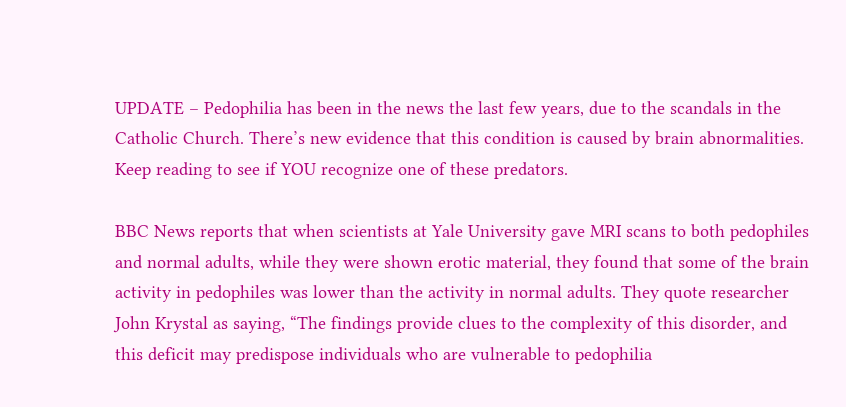UPDATE – Pedophilia has been in the news the last few years, due to the scandals in the Catholic Church. There’s new evidence that this condition is caused by brain abnormalities. Keep reading to see if YOU recognize one of these predators.

BBC News reports that when scientists at Yale University gave MRI scans to both pedophiles and normal adults, while they were shown erotic material, they found that some of the brain activity in pedophiles was lower than the activity in normal adults. They quote researcher John Krystal as saying, “The findings provide clues to the complexity of this disorder, and this deficit may predispose individuals who are vulnerable to pedophilia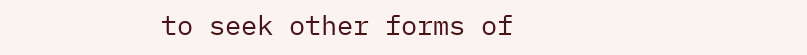to seek other forms of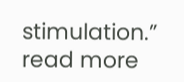stimulation.”
read more